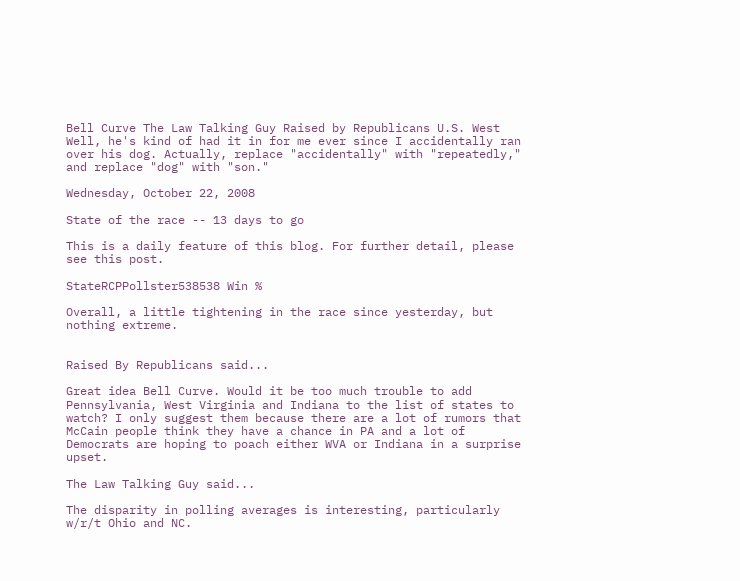Bell Curve The Law Talking Guy Raised by Republicans U.S. West
Well, he's kind of had it in for me ever since I accidentally ran over his dog. Actually, replace "accidentally" with "repeatedly," and replace "dog" with "son."

Wednesday, October 22, 2008

State of the race -- 13 days to go

This is a daily feature of this blog. For further detail, please see this post.

StateRCPPollster538538 Win %

Overall, a little tightening in the race since yesterday, but nothing extreme.


Raised By Republicans said...

Great idea Bell Curve. Would it be too much trouble to add Pennsylvania, West Virginia and Indiana to the list of states to watch? I only suggest them because there are a lot of rumors that McCain people think they have a chance in PA and a lot of Democrats are hoping to poach either WVA or Indiana in a surprise upset.

The Law Talking Guy said...

The disparity in polling averages is interesting, particularly w/r/t Ohio and NC.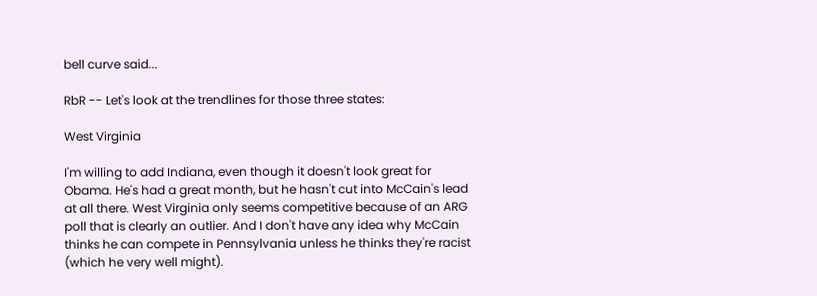bell curve said...

RbR -- Let's look at the trendlines for those three states:

West Virginia

I'm willing to add Indiana, even though it doesn't look great for Obama. He's had a great month, but he hasn't cut into McCain's lead at all there. West Virginia only seems competitive because of an ARG poll that is clearly an outlier. And I don't have any idea why McCain thinks he can compete in Pennsylvania unless he thinks they're racist (which he very well might).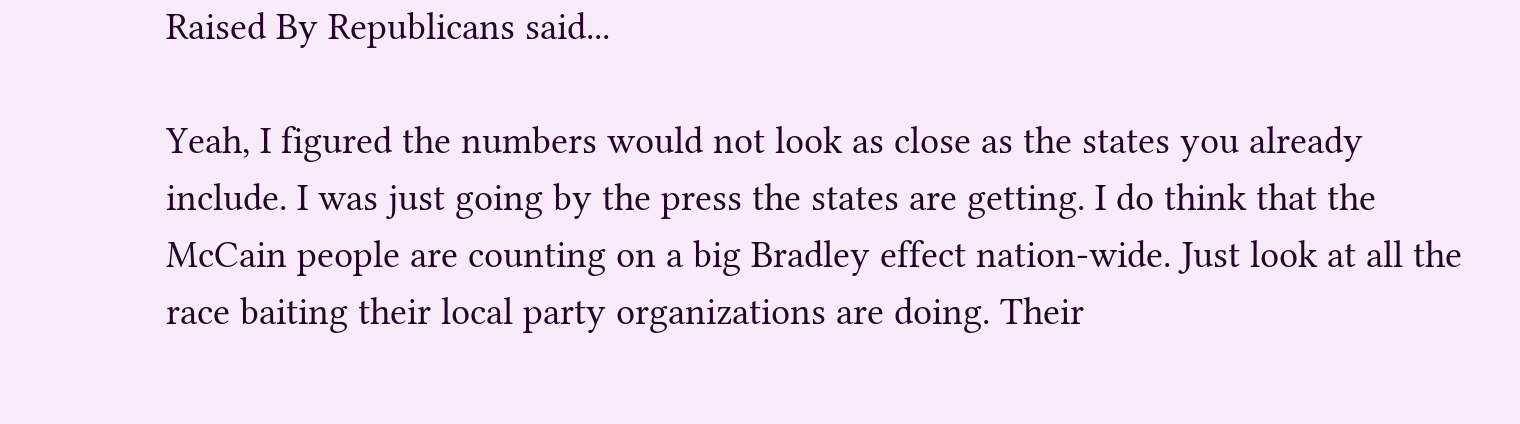Raised By Republicans said...

Yeah, I figured the numbers would not look as close as the states you already include. I was just going by the press the states are getting. I do think that the McCain people are counting on a big Bradley effect nation-wide. Just look at all the race baiting their local party organizations are doing. Their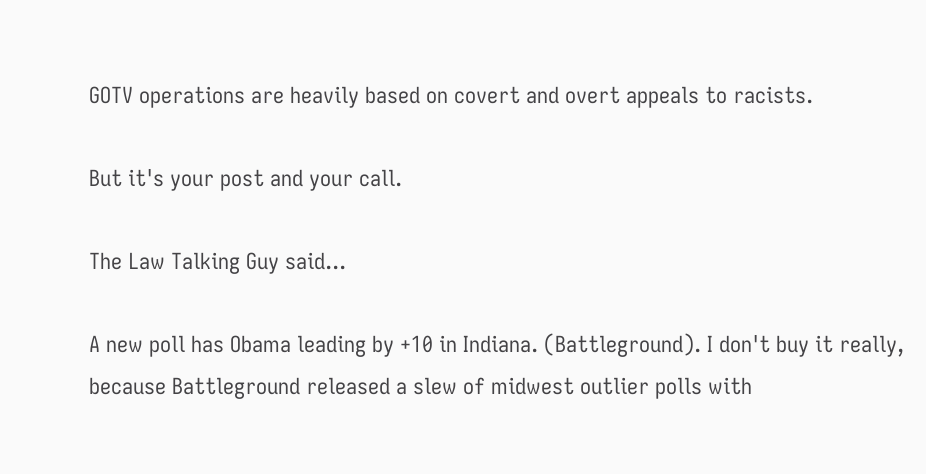GOTV operations are heavily based on covert and overt appeals to racists.

But it's your post and your call.

The Law Talking Guy said...

A new poll has Obama leading by +10 in Indiana. (Battleground). I don't buy it really, because Battleground released a slew of midwest outlier polls with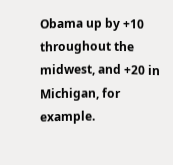Obama up by +10 throughout the midwest, and +20 in Michigan, for example.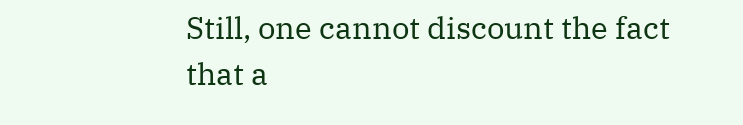Still, one cannot discount the fact that a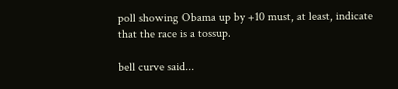poll showing Obama up by +10 must, at least, indicate that the race is a tossup.

bell curve said...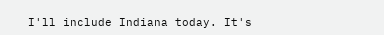I'll include Indiana today. It's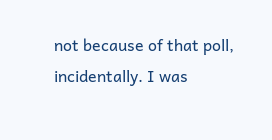not because of that poll, incidentally. I was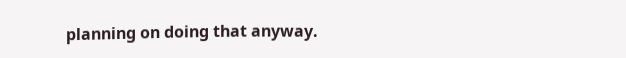planning on doing that anyway.